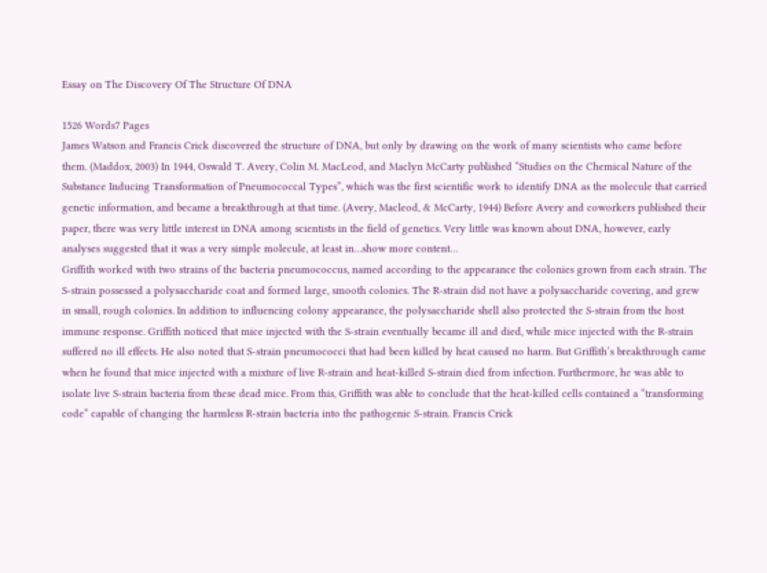Essay on The Discovery Of The Structure Of DNA

1526 Words7 Pages
James Watson and Francis Crick discovered the structure of DNA, but only by drawing on the work of many scientists who came before them. (Maddox, 2003) In 1944, Oswald T. Avery, Colin M. MacLeod, and Maclyn McCarty published “Studies on the Chemical Nature of the Substance Inducing Transformation of Pneumococcal Types”, which was the first scientific work to identify DNA as the molecule that carried genetic information, and became a breakthrough at that time. (Avery, Macleod, & McCarty, 1944) Before Avery and coworkers published their paper, there was very little interest in DNA among scientists in the field of genetics. Very little was known about DNA, however, early analyses suggested that it was a very simple molecule, at least in…show more content…
Griffith worked with two strains of the bacteria pneumococcus, named according to the appearance the colonies grown from each strain. The S-strain possessed a polysaccharide coat and formed large, smooth colonies. The R-strain did not have a polysaccharide covering, and grew in small, rough colonies. In addition to influencing colony appearance, the polysaccharide shell also protected the S-strain from the host immune response. Griffith noticed that mice injected with the S-strain eventually became ill and died, while mice injected with the R-strain suffered no ill effects. He also noted that S-strain pneumococci that had been killed by heat caused no harm. But Griffith’s breakthrough came when he found that mice injected with a mixture of live R-strain and heat-killed S-strain died from infection. Furthermore, he was able to isolate live S-strain bacteria from these dead mice. From this, Griffith was able to conclude that the heat-killed cells contained a “transforming code” capable of changing the harmless R-strain bacteria into the pathogenic S-strain. Francis Crick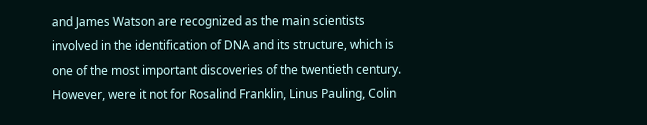and James Watson are recognized as the main scientists involved in the identification of DNA and its structure, which is one of the most important discoveries of the twentieth century. However, were it not for Rosalind Franklin, Linus Pauling, Colin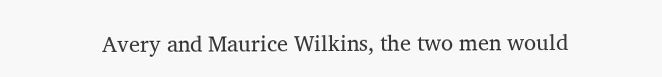Avery and Maurice Wilkins, the two men would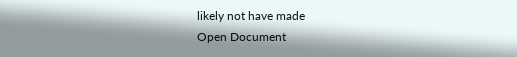likely not have made
Open Document